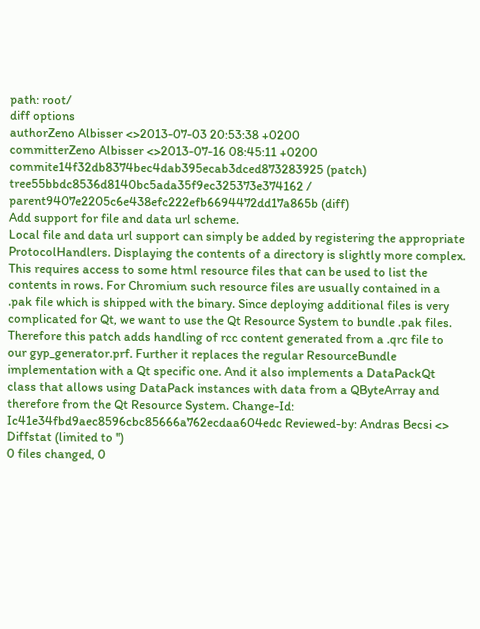path: root/
diff options
authorZeno Albisser <>2013-07-03 20:53:38 +0200
committerZeno Albisser <>2013-07-16 08:45:11 +0200
commite14f32db8374bec4dab395ecab3dced873283925 (patch)
tree55bbdc8536d8140bc5ada35f9ec325373e374162 /
parent9407e2205c6e438efc222efb6694472dd17a865b (diff)
Add support for file and data url scheme.
Local file and data url support can simply be added by registering the appropriate ProtocolHandlers. Displaying the contents of a directory is slightly more complex. This requires access to some html resource files that can be used to list the contents in rows. For Chromium such resource files are usually contained in a .pak file which is shipped with the binary. Since deploying additional files is very complicated for Qt, we want to use the Qt Resource System to bundle .pak files. Therefore this patch adds handling of rcc content generated from a .qrc file to our gyp_generator.prf. Further it replaces the regular ResourceBundle implementation with a Qt specific one. And it also implements a DataPackQt class that allows using DataPack instances with data from a QByteArray and therefore from the Qt Resource System. Change-Id: Ic41e34fbd9aec8596cbc85666a762ecdaa604edc Reviewed-by: Andras Becsi <>
Diffstat (limited to '')
0 files changed, 0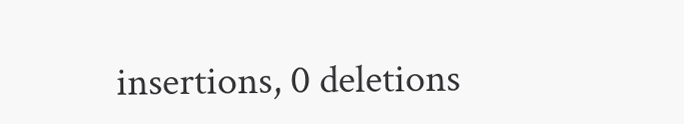insertions, 0 deletions